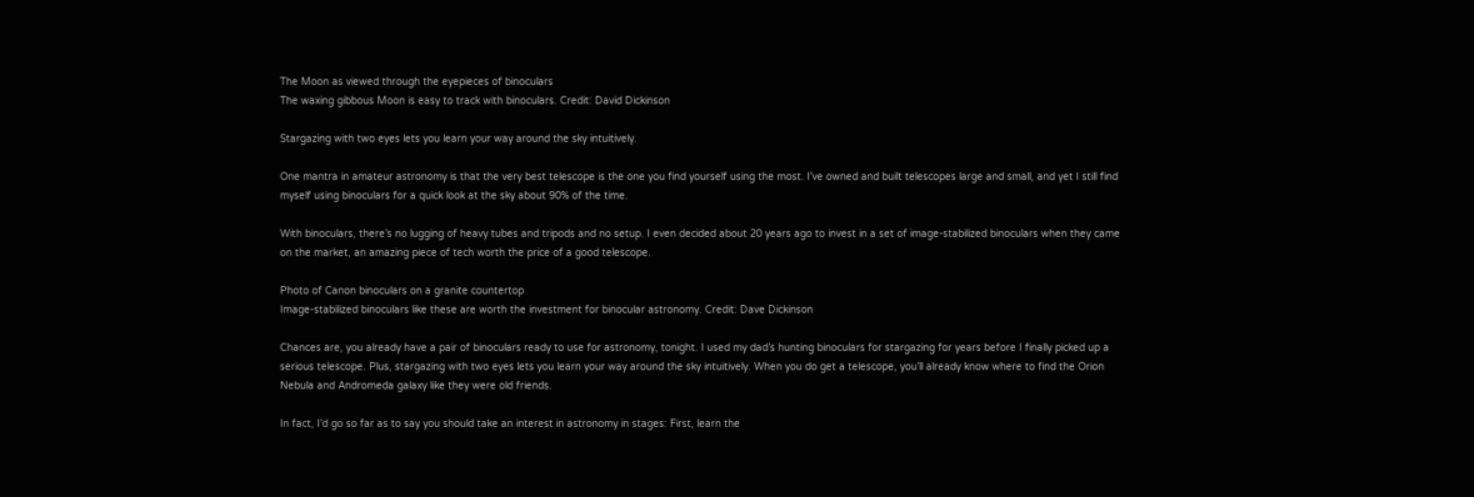The Moon as viewed through the eyepieces of binoculars
The waxing gibbous Moon is easy to track with binoculars. Credit: David Dickinson

Stargazing with two eyes lets you learn your way around the sky intuitively.

One mantra in amateur astronomy is that the very best telescope is the one you find yourself using the most. I’ve owned and built telescopes large and small, and yet I still find myself using binoculars for a quick look at the sky about 90% of the time.

With binoculars, there’s no lugging of heavy tubes and tripods and no setup. I even decided about 20 years ago to invest in a set of image-stabilized binoculars when they came on the market, an amazing piece of tech worth the price of a good telescope.

Photo of Canon binoculars on a granite countertop
Image-stabilized binoculars like these are worth the investment for binocular astronomy. Credit: Dave Dickinson

Chances are, you already have a pair of binoculars ready to use for astronomy, tonight. I used my dad’s hunting binoculars for stargazing for years before I finally picked up a serious telescope. Plus, stargazing with two eyes lets you learn your way around the sky intuitively. When you do get a telescope, you’ll already know where to find the Orion Nebula and Andromeda galaxy like they were old friends.

In fact, I’d go so far as to say you should take an interest in astronomy in stages: First, learn the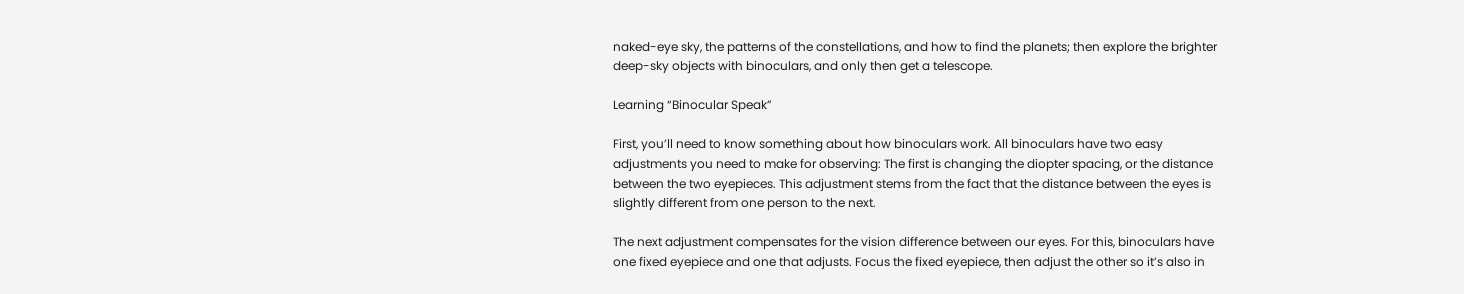naked-eye sky, the patterns of the constellations, and how to find the planets; then explore the brighter deep-sky objects with binoculars, and only then get a telescope.

Learning “Binocular Speak”

First, you’ll need to know something about how binoculars work. All binoculars have two easy adjustments you need to make for observing: The first is changing the diopter spacing, or the distance between the two eyepieces. This adjustment stems from the fact that the distance between the eyes is slightly different from one person to the next.

The next adjustment compensates for the vision difference between our eyes. For this, binoculars have one fixed eyepiece and one that adjusts. Focus the fixed eyepiece, then adjust the other so it’s also in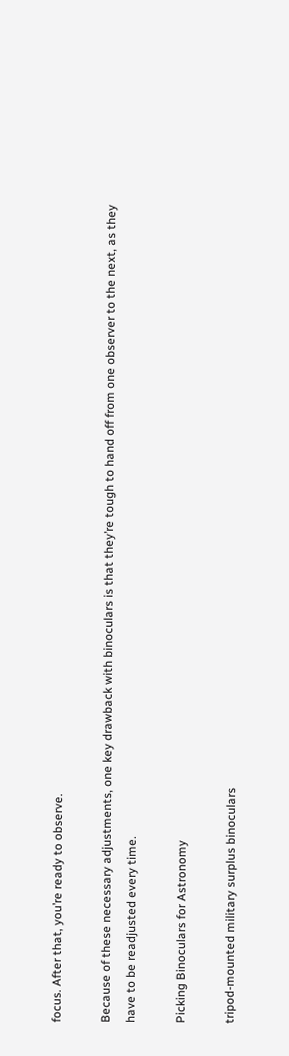focus. After that, you’re ready to observe.

Because of these necessary adjustments, one key drawback with binoculars is that they’re tough to hand off from one observer to the next, as they have to be readjusted every time.

Picking Binoculars for Astronomy

tripod-mounted military surplus binoculars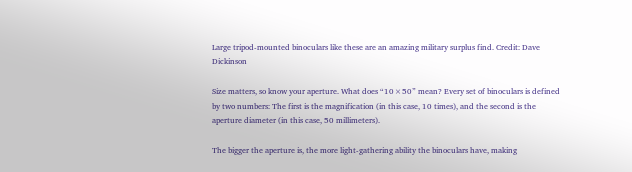Large tripod-mounted binoculars like these are an amazing military surplus find. Credit: Dave Dickinson

Size matters, so know your aperture. What does “10×50” mean? Every set of binoculars is defined by two numbers: The first is the magnification (in this case, 10 times), and the second is the aperture diameter (in this case, 50 millimeters).

The bigger the aperture is, the more light-gathering ability the binoculars have, making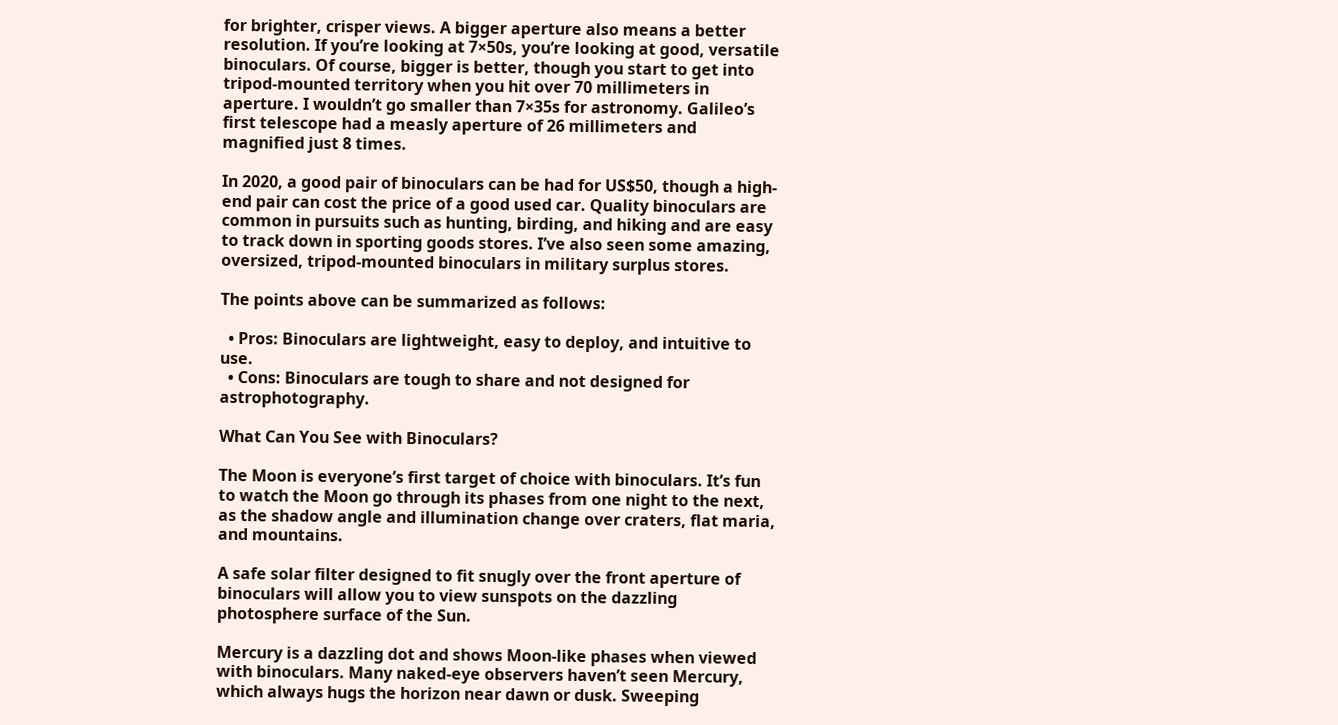for brighter, crisper views. A bigger aperture also means a better resolution. If you’re looking at 7×50s, you’re looking at good, versatile binoculars. Of course, bigger is better, though you start to get into tripod-mounted territory when you hit over 70 millimeters in aperture. I wouldn’t go smaller than 7×35s for astronomy. Galileo’s first telescope had a measly aperture of 26 millimeters and magnified just 8 times.

In 2020, a good pair of binoculars can be had for US$50, though a high-end pair can cost the price of a good used car. Quality binoculars are common in pursuits such as hunting, birding, and hiking and are easy to track down in sporting goods stores. I’ve also seen some amazing, oversized, tripod-mounted binoculars in military surplus stores.

The points above can be summarized as follows:

  • Pros: Binoculars are lightweight, easy to deploy, and intuitive to use.
  • Cons: Binoculars are tough to share and not designed for astrophotography.

What Can You See with Binoculars?

The Moon is everyone’s first target of choice with binoculars. It’s fun to watch the Moon go through its phases from one night to the next, as the shadow angle and illumination change over craters, flat maria, and mountains.

A safe solar filter designed to fit snugly over the front aperture of binoculars will allow you to view sunspots on the dazzling photosphere surface of the Sun.

Mercury is a dazzling dot and shows Moon-like phases when viewed with binoculars. Many naked-eye observers haven’t seen Mercury, which always hugs the horizon near dawn or dusk. Sweeping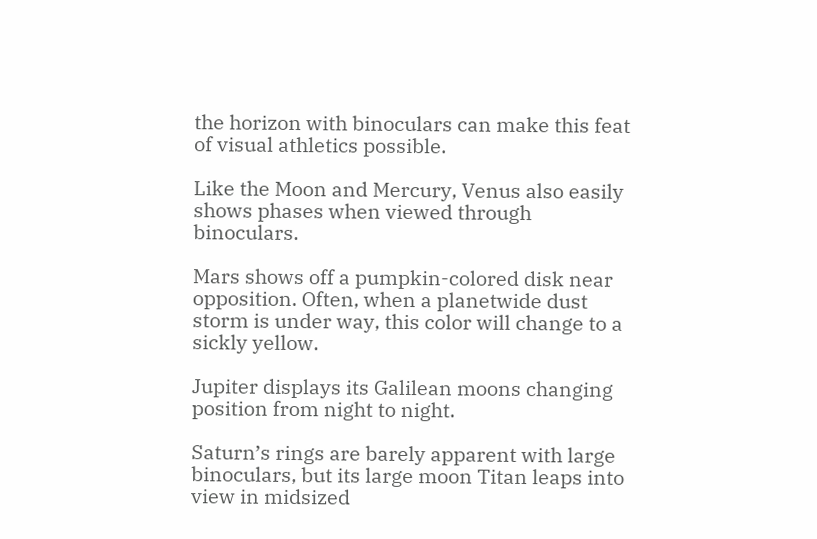the horizon with binoculars can make this feat of visual athletics possible.

Like the Moon and Mercury, Venus also easily shows phases when viewed through binoculars.

Mars shows off a pumpkin-colored disk near opposition. Often, when a planetwide dust storm is under way, this color will change to a sickly yellow.

Jupiter displays its Galilean moons changing position from night to night.

Saturn’s rings are barely apparent with large binoculars, but its large moon Titan leaps into view in midsized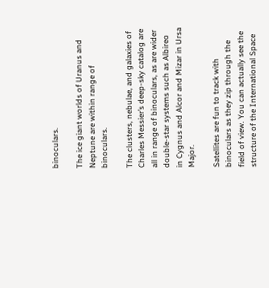binoculars.

The ice giant worlds of Uranus and Neptune are within range of binoculars.

The clusters, nebulae, and galaxies of Charles Messier’s deep-sky catalog are all in range of binoculars, as are wider double-star systems such as Albireo in Cygnus and Alcor and Mizar in Ursa Major.

Satellites are fun to track with binoculars as they zip through the field of view. You can actually see the structure of the International Space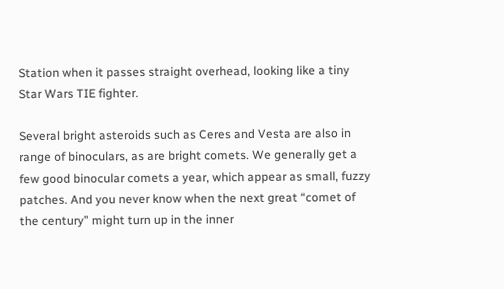Station when it passes straight overhead, looking like a tiny Star Wars TIE fighter.

Several bright asteroids such as Ceres and Vesta are also in range of binoculars, as are bright comets. We generally get a few good binocular comets a year, which appear as small, fuzzy patches. And you never know when the next great “comet of the century” might turn up in the inner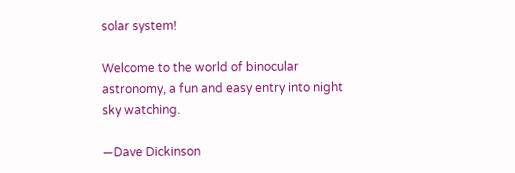solar system!

Welcome to the world of binocular astronomy, a fun and easy entry into night sky watching.

—Dave Dickinson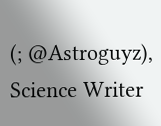(; @Astroguyz), Science Writer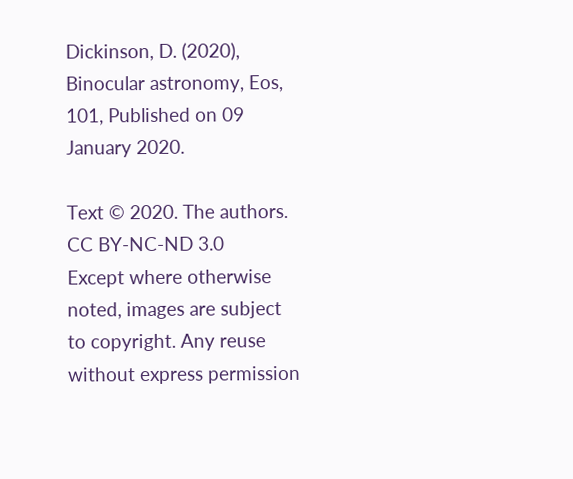Dickinson, D. (2020), Binocular astronomy, Eos, 101, Published on 09 January 2020.

Text © 2020. The authors. CC BY-NC-ND 3.0
Except where otherwise noted, images are subject to copyright. Any reuse without express permission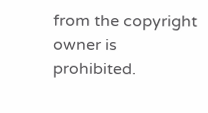from the copyright owner is prohibited.